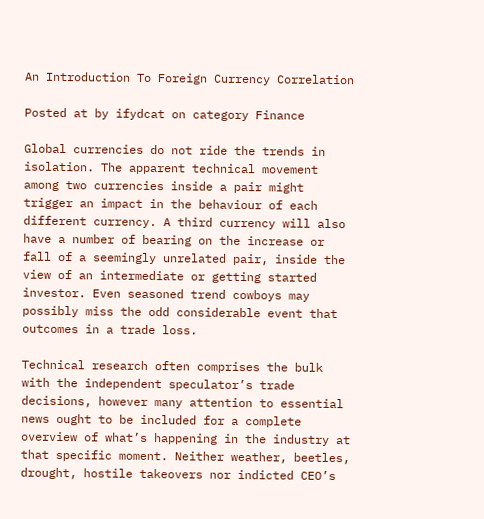An Introduction To Foreign Currency Correlation

Posted at by ifydcat on category Finance

Global currencies do not ride the trends in isolation. The apparent technical movement among two currencies inside a pair might trigger an impact in the behaviour of each different currency. A third currency will also have a number of bearing on the increase or fall of a seemingly unrelated pair, inside the view of an intermediate or getting started investor. Even seasoned trend cowboys may possibly miss the odd considerable event that outcomes in a trade loss.

Technical research often comprises the bulk with the independent speculator’s trade decisions, however many attention to essential news ought to be included for a complete overview of what’s happening in the industry at that specific moment. Neither weather, beetles, drought, hostile takeovers nor indicted CEO’s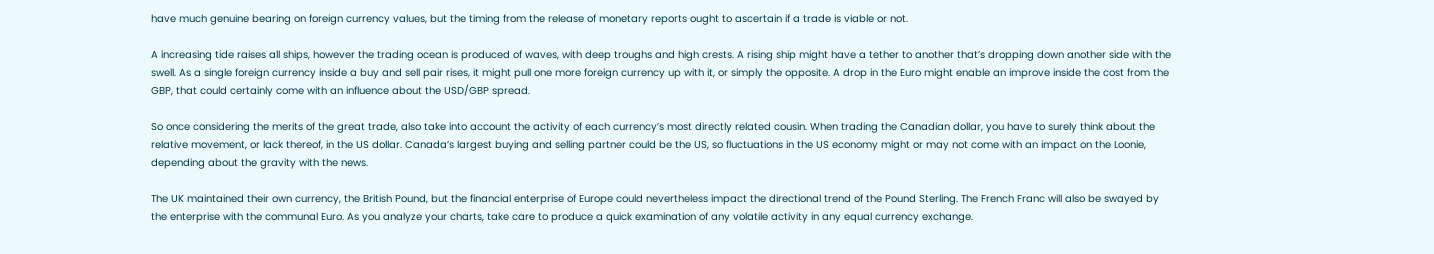have much genuine bearing on foreign currency values, but the timing from the release of monetary reports ought to ascertain if a trade is viable or not.

A increasing tide raises all ships, however the trading ocean is produced of waves, with deep troughs and high crests. A rising ship might have a tether to another that’s dropping down another side with the swell. As a single foreign currency inside a buy and sell pair rises, it might pull one more foreign currency up with it, or simply the opposite. A drop in the Euro might enable an improve inside the cost from the GBP, that could certainly come with an influence about the USD/GBP spread.

So once considering the merits of the great trade, also take into account the activity of each currency’s most directly related cousin. When trading the Canadian dollar, you have to surely think about the relative movement, or lack thereof, in the US dollar. Canada’s largest buying and selling partner could be the US, so fluctuations in the US economy might or may not come with an impact on the Loonie, depending about the gravity with the news.

The UK maintained their own currency, the British Pound, but the financial enterprise of Europe could nevertheless impact the directional trend of the Pound Sterling. The French Franc will also be swayed by the enterprise with the communal Euro. As you analyze your charts, take care to produce a quick examination of any volatile activity in any equal currency exchange.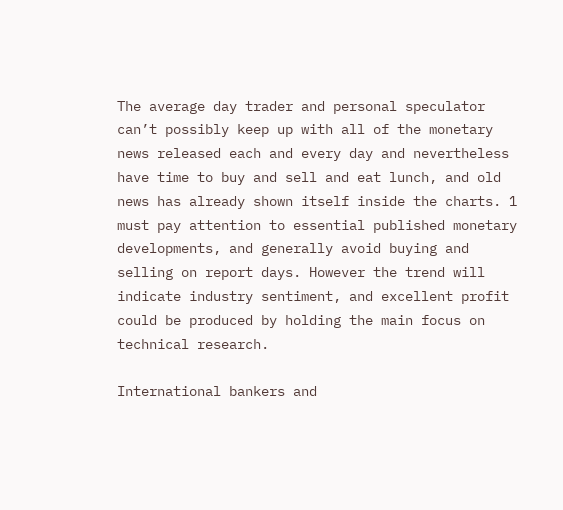The average day trader and personal speculator can’t possibly keep up with all of the monetary news released each and every day and nevertheless have time to buy and sell and eat lunch, and old news has already shown itself inside the charts. 1 must pay attention to essential published monetary developments, and generally avoid buying and selling on report days. However the trend will indicate industry sentiment, and excellent profit could be produced by holding the main focus on technical research.

International bankers and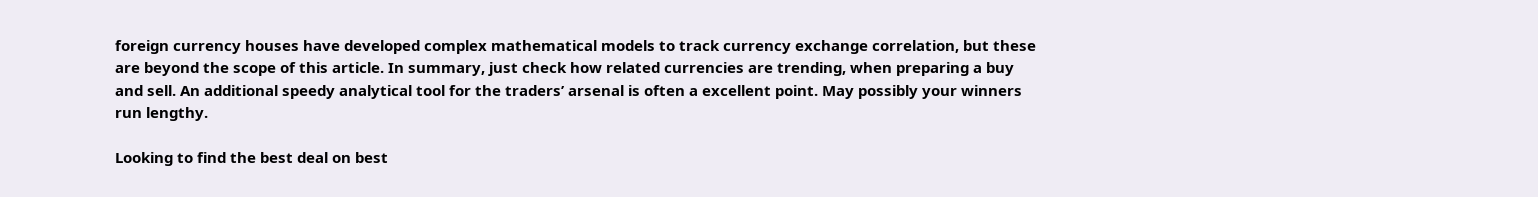foreign currency houses have developed complex mathematical models to track currency exchange correlation, but these are beyond the scope of this article. In summary, just check how related currencies are trending, when preparing a buy and sell. An additional speedy analytical tool for the traders’ arsenal is often a excellent point. May possibly your winners run lengthy.

Looking to find the best deal on best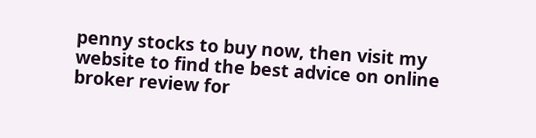penny stocks to buy now, then visit my website to find the best advice on online broker review for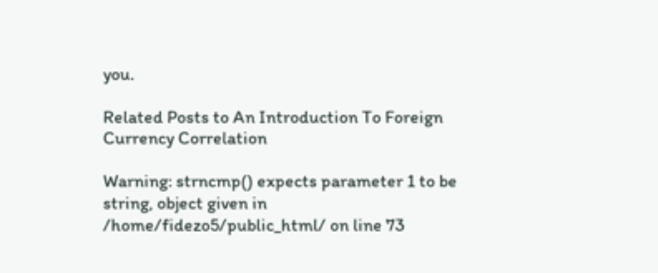you.

Related Posts to An Introduction To Foreign Currency Correlation

Warning: strncmp() expects parameter 1 to be string, object given in /home/fidezo5/public_html/ on line 73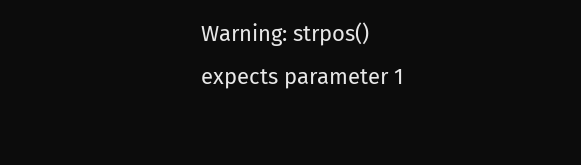Warning: strpos() expects parameter 1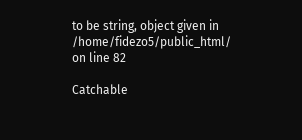to be string, object given in /home/fidezo5/public_html/ on line 82

Catchable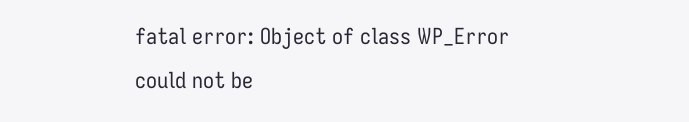fatal error: Object of class WP_Error could not be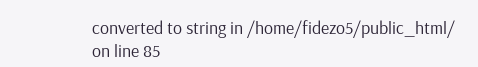converted to string in /home/fidezo5/public_html/ on line 85